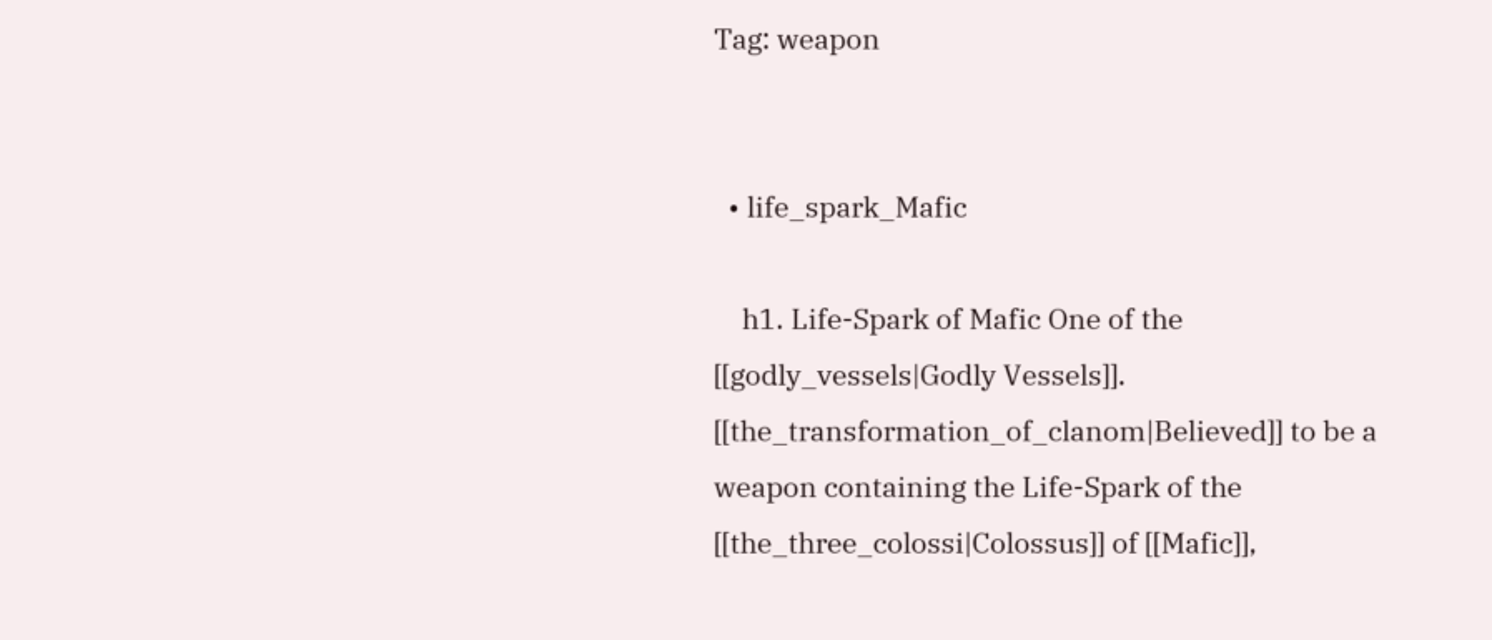Tag: weapon


  • life_spark_Mafic

    h1. Life-Spark of Mafic One of the [[godly_vessels|Godly Vessels]]. [[the_transformation_of_clanom|Believed]] to be a weapon containing the Life-Spark of the [[the_three_colossi|Colossus]] of [[Mafic]],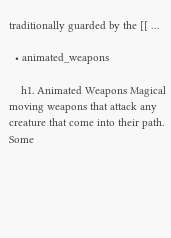traditionally guarded by the [[ …

  • animated_weapons

    h1. Animated Weapons Magical moving weapons that attack any creature that come into their path. Some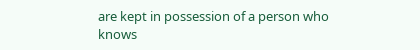are kept in possession of a person who knows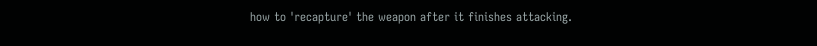how to 'recapture' the weapon after it finishes attacking.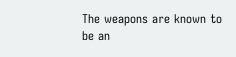The weapons are known to be an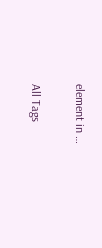element in …

All Tags